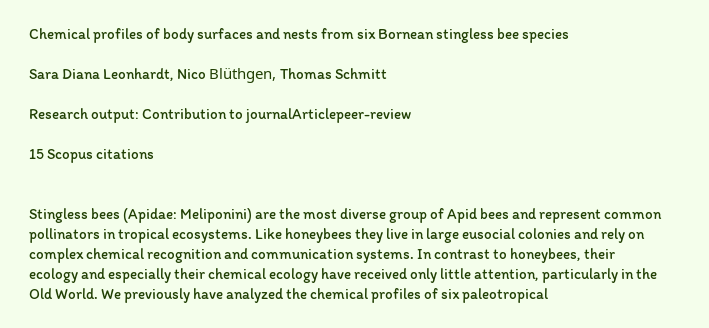Chemical profiles of body surfaces and nests from six Bornean stingless bee species

Sara Diana Leonhardt, Nico Blüthgen, Thomas Schmitt

Research output: Contribution to journalArticlepeer-review

15 Scopus citations


Stingless bees (Apidae: Meliponini) are the most diverse group of Apid bees and represent common pollinators in tropical ecosystems. Like honeybees they live in large eusocial colonies and rely on complex chemical recognition and communication systems. In contrast to honeybees, their ecology and especially their chemical ecology have received only little attention, particularly in the Old World. We previously have analyzed the chemical profiles of six paleotropical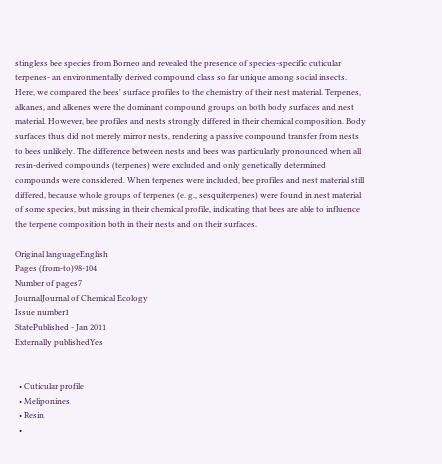stingless bee species from Borneo and revealed the presence of species-specific cuticular terpenes- an environmentally derived compound class so far unique among social insects. Here, we compared the bees' surface profiles to the chemistry of their nest material. Terpenes, alkanes, and alkenes were the dominant compound groups on both body surfaces and nest material. However, bee profiles and nests strongly differed in their chemical composition. Body surfaces thus did not merely mirror nests, rendering a passive compound transfer from nests to bees unlikely. The difference between nests and bees was particularly pronounced when all resin-derived compounds (terpenes) were excluded and only genetically determined compounds were considered. When terpenes were included, bee profiles and nest material still differed, because whole groups of terpenes (e. g., sesquiterpenes) were found in nest material of some species, but missing in their chemical profile, indicating that bees are able to influence the terpene composition both in their nests and on their surfaces.

Original languageEnglish
Pages (from-to)98-104
Number of pages7
JournalJournal of Chemical Ecology
Issue number1
StatePublished - Jan 2011
Externally publishedYes


  • Cuticular profile
  • Meliponines
  • Resin
  •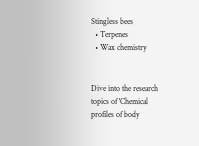Stingless bees
  • Terpenes
  • Wax chemistry


Dive into the research topics of 'Chemical profiles of body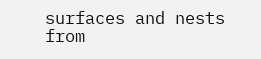surfaces and nests from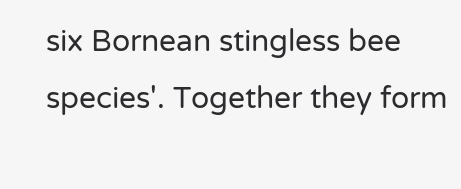six Bornean stingless bee species'. Together they form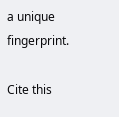a unique fingerprint.

Cite this